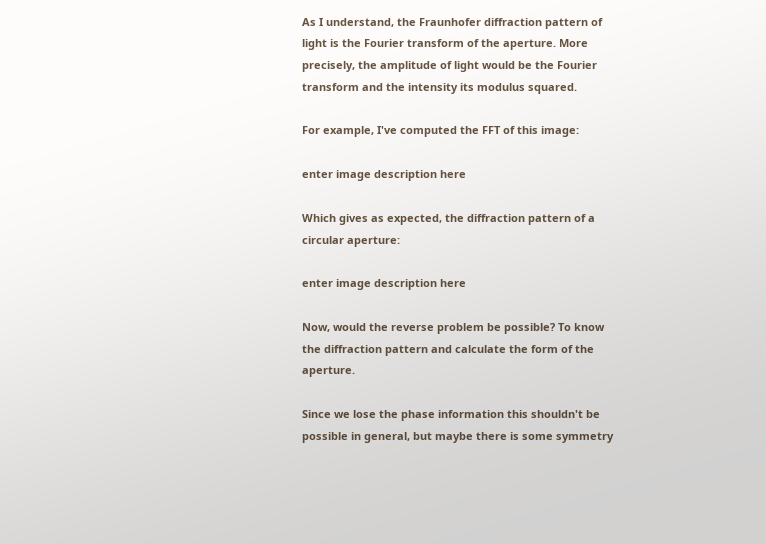As I understand, the Fraunhofer diffraction pattern of light is the Fourier transform of the aperture. More precisely, the amplitude of light would be the Fourier transform and the intensity its modulus squared.

For example, I've computed the FFT of this image:

enter image description here

Which gives as expected, the diffraction pattern of a circular aperture:

enter image description here

Now, would the reverse problem be possible? To know the diffraction pattern and calculate the form of the aperture.

Since we lose the phase information this shouldn't be possible in general, but maybe there is some symmetry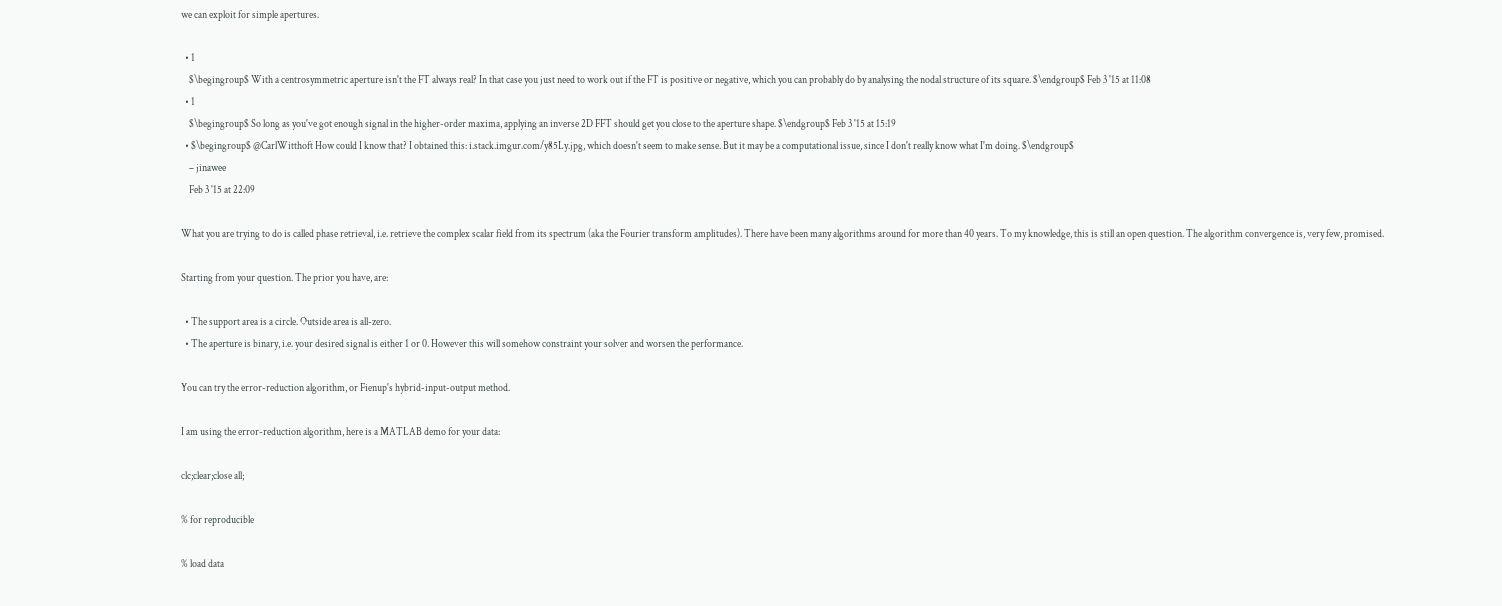we can exploit for simple apertures.

  • 1
    $\begingroup$ With a centrosymmetric aperture isn't the FT always real? In that case you just need to work out if the FT is positive or negative, which you can probably do by analysing the nodal structure of its square. $\endgroup$ Feb 3 '15 at 11:08
  • 1
    $\begingroup$ So long as you've got enough signal in the higher-order maxima, applying an inverse 2D FFT should get you close to the aperture shape. $\endgroup$ Feb 3 '15 at 15:19
  • $\begingroup$ @CarlWitthoft How could I know that? I obtained this: i.stack.imgur.com/y85Ly.jpg, which doesn't seem to make sense. But it may be a computational issue, since I don't really know what I'm doing. $\endgroup$
    – jinawee
    Feb 3 '15 at 22:09

What you are trying to do is called phase retrieval, i.e. retrieve the complex scalar field from its spectrum (aka the Fourier transform amplitudes). There have been many algorithms around for more than 40 years. To my knowledge, this is still an open question. The algorithm convergence is, very few, promised.

Starting from your question. The prior you have, are:

  • The support area is a circle. Outside area is all-zero.
  • The aperture is binary, i.e. your desired signal is either 1 or 0. However this will somehow constraint your solver and worsen the performance.

You can try the error-reduction algorithm, or Fienup's hybrid-input-output method.

I am using the error-reduction algorithm, here is a MATLAB demo for your data:

clc;clear;close all;

% for reproducible

% load data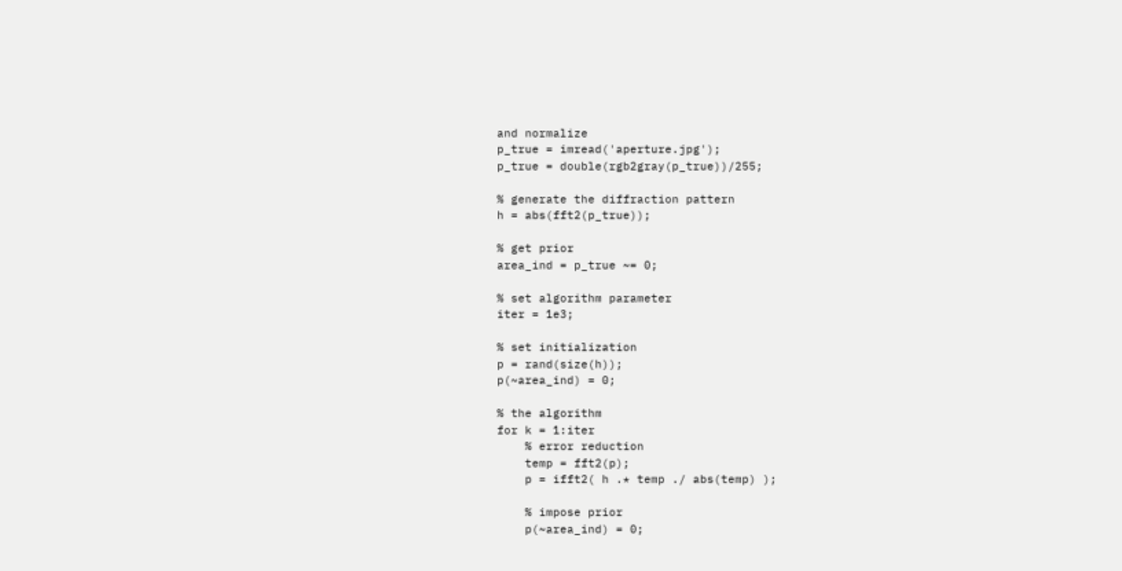and normalize
p_true = imread('aperture.jpg');
p_true = double(rgb2gray(p_true))/255;

% generate the diffraction pattern
h = abs(fft2(p_true));

% get prior
area_ind = p_true ~= 0;

% set algorithm parameter
iter = 1e3;

% set initialization
p = rand(size(h));
p(~area_ind) = 0;

% the algorithm
for k = 1:iter
    % error reduction
    temp = fft2(p);
    p = ifft2( h .* temp ./ abs(temp) );

    % impose prior
    p(~area_ind) = 0;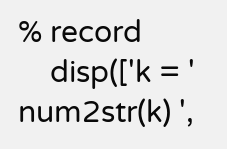% record
    disp(['k = ' num2str(k) ',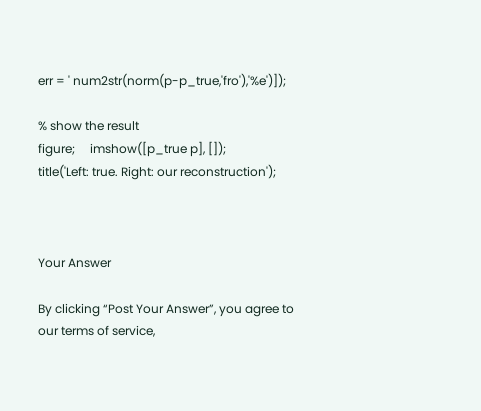err = ' num2str(norm(p-p_true,'fro'),'%e')]);

% show the result
figure;     imshow([p_true p], []);
title('Left: true. Right: our reconstruction');



Your Answer

By clicking “Post Your Answer”, you agree to our terms of service,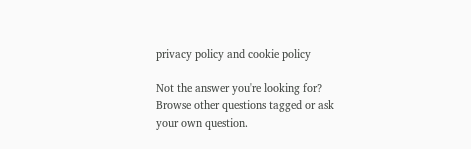privacy policy and cookie policy

Not the answer you're looking for? Browse other questions tagged or ask your own question.